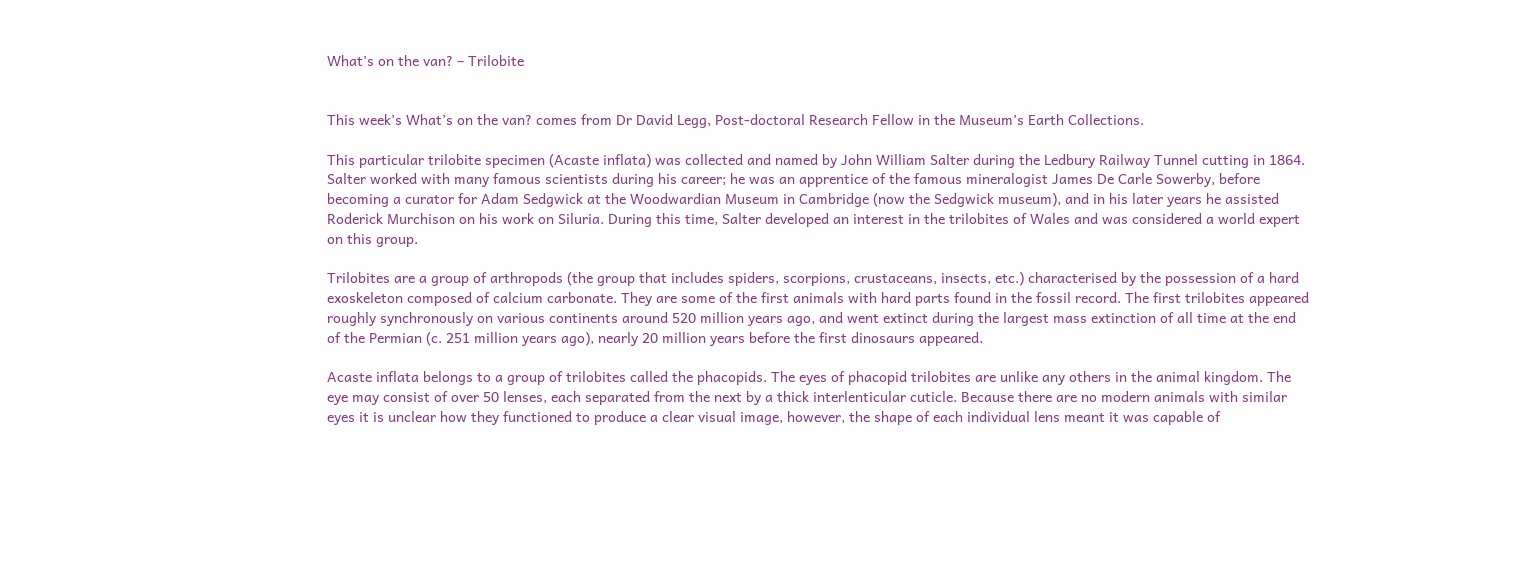What’s on the van? – Trilobite


This week’s What’s on the van? comes from Dr David Legg, Post-doctoral Research Fellow in the Museum’s Earth Collections.

This particular trilobite specimen (Acaste inflata) was collected and named by John William Salter during the Ledbury Railway Tunnel cutting in 1864. Salter worked with many famous scientists during his career; he was an apprentice of the famous mineralogist James De Carle Sowerby, before becoming a curator for Adam Sedgwick at the Woodwardian Museum in Cambridge (now the Sedgwick museum), and in his later years he assisted Roderick Murchison on his work on Siluria. During this time, Salter developed an interest in the trilobites of Wales and was considered a world expert on this group.

Trilobites are a group of arthropods (the group that includes spiders, scorpions, crustaceans, insects, etc.) characterised by the possession of a hard exoskeleton composed of calcium carbonate. They are some of the first animals with hard parts found in the fossil record. The first trilobites appeared roughly synchronously on various continents around 520 million years ago, and went extinct during the largest mass extinction of all time at the end of the Permian (c. 251 million years ago), nearly 20 million years before the first dinosaurs appeared.

Acaste inflata belongs to a group of trilobites called the phacopids. The eyes of phacopid trilobites are unlike any others in the animal kingdom. The eye may consist of over 50 lenses, each separated from the next by a thick interlenticular cuticle. Because there are no modern animals with similar eyes it is unclear how they functioned to produce a clear visual image, however, the shape of each individual lens meant it was capable of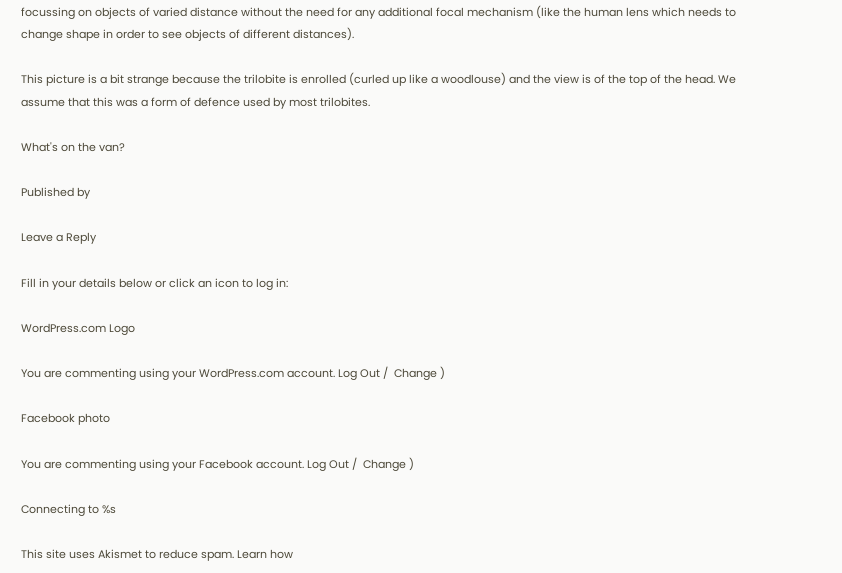focussing on objects of varied distance without the need for any additional focal mechanism (like the human lens which needs to change shape in order to see objects of different distances).

This picture is a bit strange because the trilobite is enrolled (curled up like a woodlouse) and the view is of the top of the head. We assume that this was a form of defence used by most trilobites.

What's on the van?

Published by

Leave a Reply

Fill in your details below or click an icon to log in:

WordPress.com Logo

You are commenting using your WordPress.com account. Log Out /  Change )

Facebook photo

You are commenting using your Facebook account. Log Out /  Change )

Connecting to %s

This site uses Akismet to reduce spam. Learn how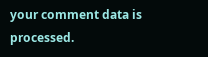your comment data is processed.